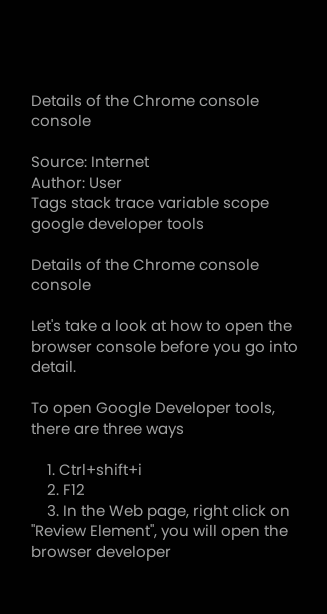Details of the Chrome console console

Source: Internet
Author: User
Tags stack trace variable scope google developer tools

Details of the Chrome console console

Let's take a look at how to open the browser console before you go into detail.

To open Google Developer tools, there are three ways

    1. Ctrl+shift+i
    2. F12
    3. In the Web page, right click on "Review Element", you will open the browser developer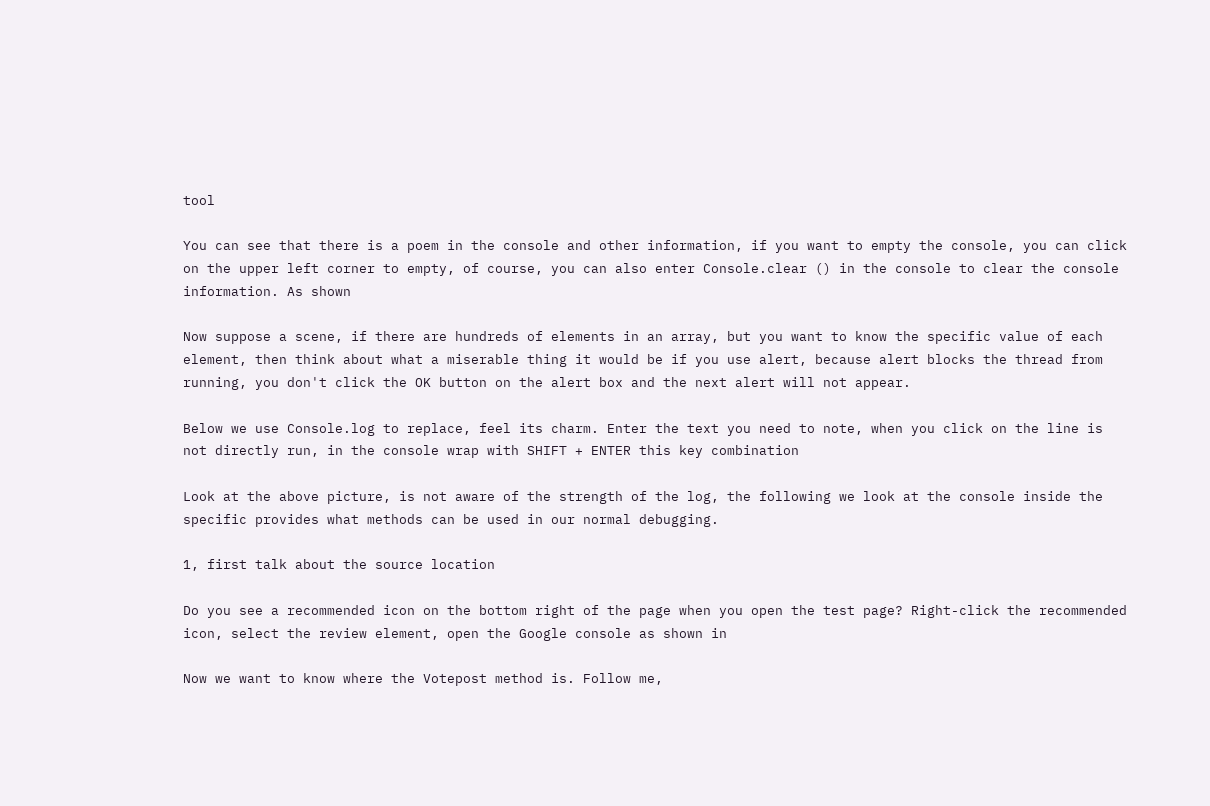tool

You can see that there is a poem in the console and other information, if you want to empty the console, you can click on the upper left corner to empty, of course, you can also enter Console.clear () in the console to clear the console information. As shown

Now suppose a scene, if there are hundreds of elements in an array, but you want to know the specific value of each element, then think about what a miserable thing it would be if you use alert, because alert blocks the thread from running, you don't click the OK button on the alert box and the next alert will not appear.

Below we use Console.log to replace, feel its charm. Enter the text you need to note, when you click on the line is not directly run, in the console wrap with SHIFT + ENTER this key combination

Look at the above picture, is not aware of the strength of the log, the following we look at the console inside the specific provides what methods can be used in our normal debugging.

1, first talk about the source location

Do you see a recommended icon on the bottom right of the page when you open the test page? Right-click the recommended icon, select the review element, open the Google console as shown in

Now we want to know where the Votepost method is. Follow me,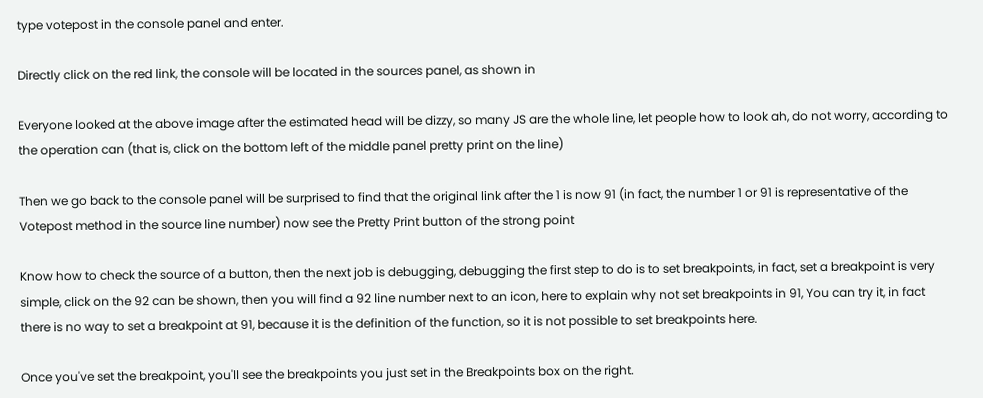type votepost in the console panel and enter.

Directly click on the red link, the console will be located in the sources panel, as shown in

Everyone looked at the above image after the estimated head will be dizzy, so many JS are the whole line, let people how to look ah, do not worry, according to the operation can (that is, click on the bottom left of the middle panel pretty print on the line)

Then we go back to the console panel will be surprised to find that the original link after the 1 is now 91 (in fact, the number 1 or 91 is representative of the Votepost method in the source line number) now see the Pretty Print button of the strong point

Know how to check the source of a button, then the next job is debugging, debugging the first step to do is to set breakpoints, in fact, set a breakpoint is very simple, click on the 92 can be shown, then you will find a 92 line number next to an icon, here to explain why not set breakpoints in 91, You can try it, in fact there is no way to set a breakpoint at 91, because it is the definition of the function, so it is not possible to set breakpoints here.

Once you've set the breakpoint, you'll see the breakpoints you just set in the Breakpoints box on the right.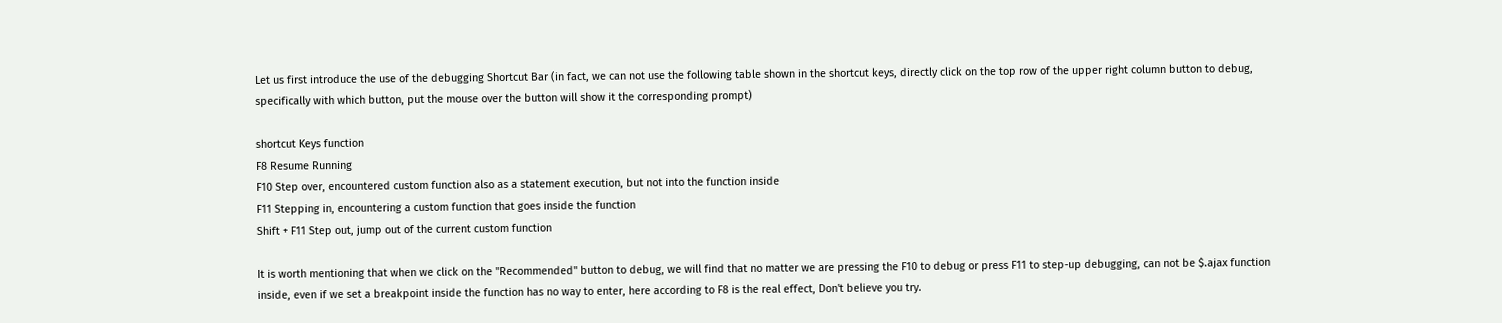Let us first introduce the use of the debugging Shortcut Bar (in fact, we can not use the following table shown in the shortcut keys, directly click on the top row of the upper right column button to debug, specifically with which button, put the mouse over the button will show it the corresponding prompt)

shortcut Keys function
F8 Resume Running
F10 Step over, encountered custom function also as a statement execution, but not into the function inside
F11 Stepping in, encountering a custom function that goes inside the function
Shift + F11 Step out, jump out of the current custom function

It is worth mentioning that when we click on the "Recommended" button to debug, we will find that no matter we are pressing the F10 to debug or press F11 to step-up debugging, can not be $.ajax function inside, even if we set a breakpoint inside the function has no way to enter, here according to F8 is the real effect, Don't believe you try.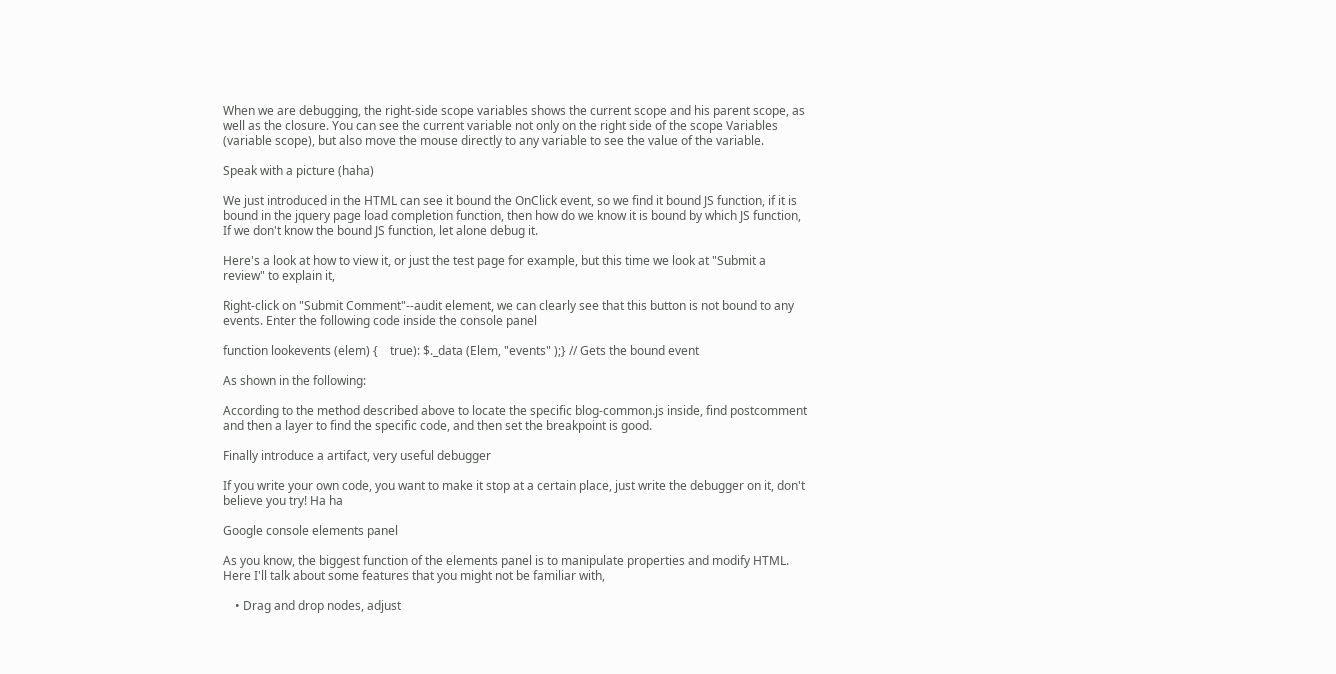When we are debugging, the right-side scope variables shows the current scope and his parent scope, as well as the closure. You can see the current variable not only on the right side of the scope Variables (variable scope), but also move the mouse directly to any variable to see the value of the variable.

Speak with a picture (haha)

We just introduced in the HTML can see it bound the OnClick event, so we find it bound JS function, if it is bound in the jquery page load completion function, then how do we know it is bound by which JS function, If we don't know the bound JS function, let alone debug it.

Here's a look at how to view it, or just the test page for example, but this time we look at "Submit a review" to explain it,

Right-click on "Submit Comment"--audit element, we can clearly see that this button is not bound to any events. Enter the following code inside the console panel

function lookevents (elem) {    true): $._data (Elem, "events" );} // Gets the bound event

As shown in the following:

According to the method described above to locate the specific blog-common.js inside, find postcomment and then a layer to find the specific code, and then set the breakpoint is good.

Finally introduce a artifact, very useful debugger

If you write your own code, you want to make it stop at a certain place, just write the debugger on it, don't believe you try! Ha ha

Google console elements panel

As you know, the biggest function of the elements panel is to manipulate properties and modify HTML. Here I'll talk about some features that you might not be familiar with,

    • Drag and drop nodes, adjust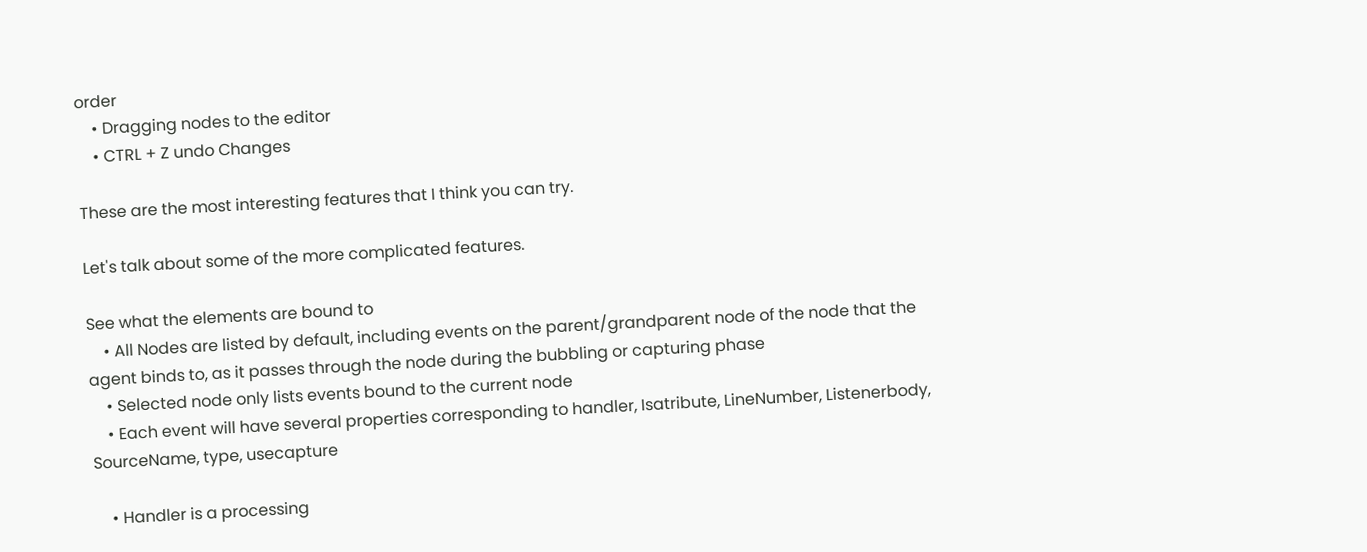order
    • Dragging nodes to the editor
    • CTRL + Z undo Changes

These are the most interesting features that I think you can try.

Let's talk about some of the more complicated features.

See what the elements are bound to
    • All Nodes are listed by default, including events on the parent/grandparent node of the node that the agent binds to, as it passes through the node during the bubbling or capturing phase
    • Selected node only lists events bound to the current node
    • Each event will have several properties corresponding to handler, Isatribute, LineNumber, Listenerbody, SourceName, type, usecapture

    • Handler is a processing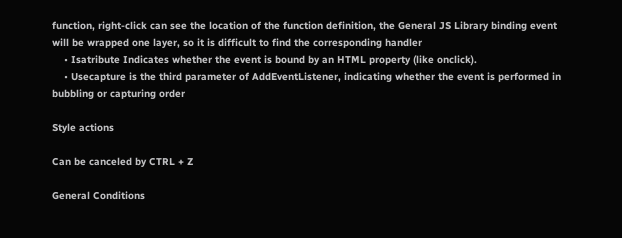function, right-click can see the location of the function definition, the General JS Library binding event will be wrapped one layer, so it is difficult to find the corresponding handler
    • Isatribute Indicates whether the event is bound by an HTML property (like onclick).
    • Usecapture is the third parameter of AddEventListener, indicating whether the event is performed in bubbling or capturing order

Style actions

Can be canceled by CTRL + Z

General Conditions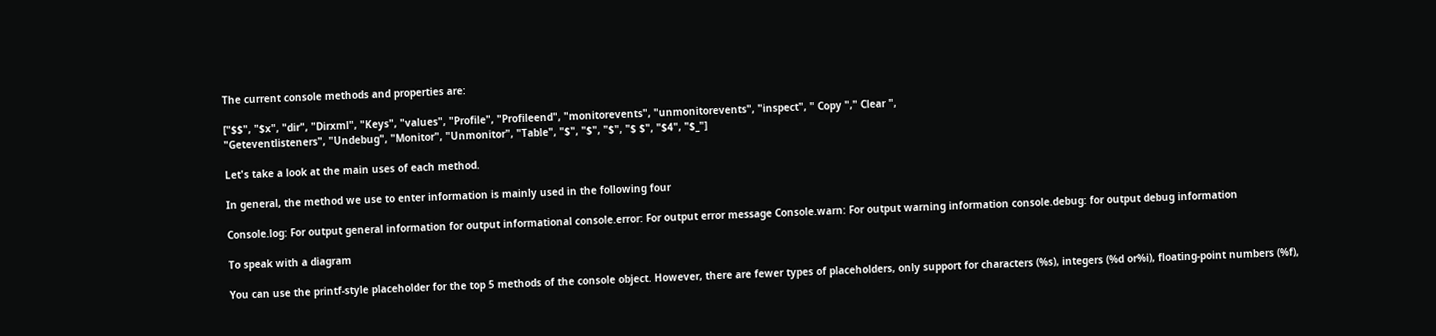The current console methods and properties are:

["$$", "$x", "dir", "Dirxml", "Keys", "values", "Profile", "Profileend", "monitorevents", "unmonitorevents", "inspect", " Copy "," Clear ",
"Geteventlisteners", "Undebug", "Monitor", "Unmonitor", "Table", "$", "$", "$", "$ $", "$4", "$_"]

Let's take a look at the main uses of each method.

In general, the method we use to enter information is mainly used in the following four

Console.log: For output general information for output informational console.error: For output error message Console.warn: For output warning information console.debug: for output debug information

To speak with a diagram

You can use the printf-style placeholder for the top 5 methods of the console object. However, there are fewer types of placeholders, only support for characters (%s), integers (%d or%i), floating-point numbers (%f),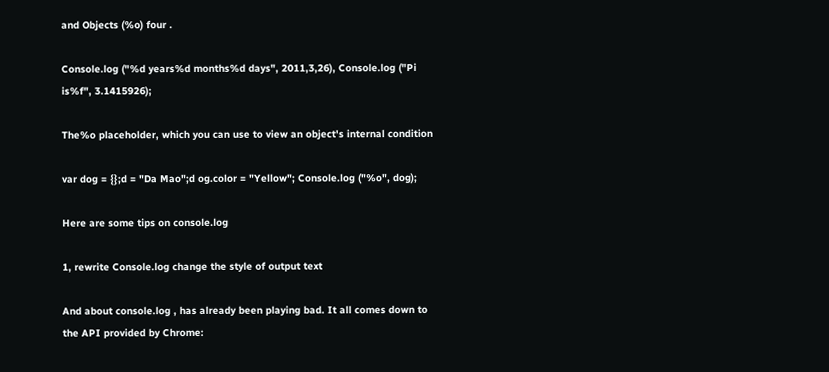and Objects (%o) four .

Console.log ("%d years%d months%d days", 2011,3,26), Console.log ("Pi is%f", 3.1415926);

The%o placeholder, which you can use to view an object's internal condition

var dog = {};d = "Da Mao";d og.color = "Yellow"; Console.log ("%o", dog);

Here are some tips on console.log

1, rewrite Console.log change the style of output text

And about console.log , has already been playing bad. It all comes down to the API provided by Chrome: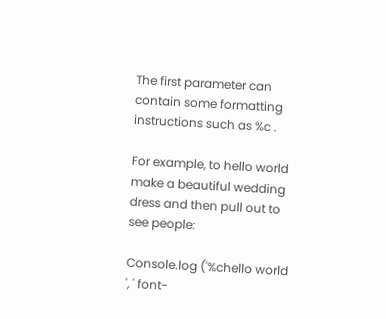The first parameter can contain some formatting instructions such as %c .

For example, to hello world make a beautiful wedding dress and then pull out to see people:

Console.log ('%chello world ', ' font-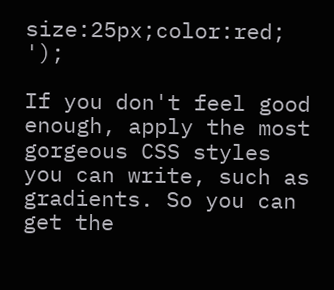size:25px;color:red; ');

If you don't feel good enough, apply the most gorgeous CSS styles you can write, such as gradients. So you can get the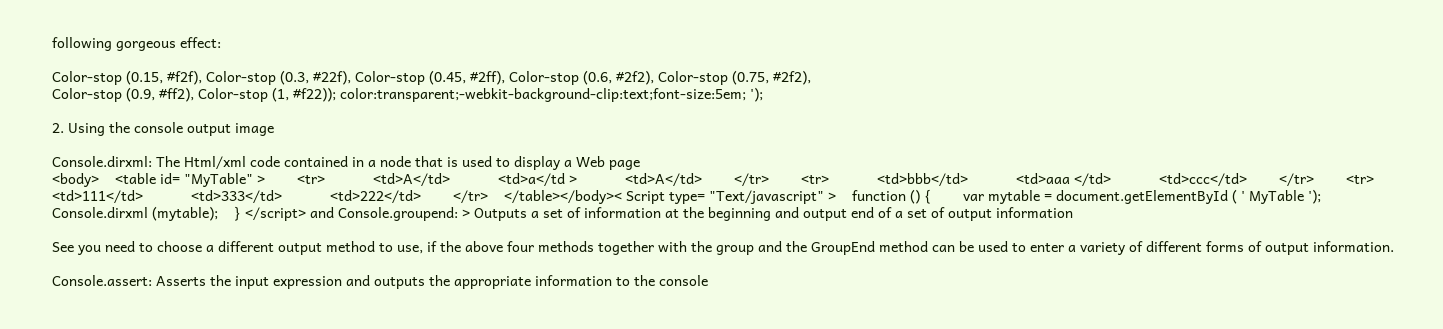following gorgeous effect:

Color-stop (0.15, #f2f), Color-stop (0.3, #22f), Color-stop (0.45, #2ff), Color-stop (0.6, #2f2), Color-stop (0.75, #2f2),
Color-stop (0.9, #ff2), Color-stop (1, #f22)); color:transparent;-webkit-background-clip:text;font-size:5em; ');

2. Using the console output image

Console.dirxml: The Html/xml code contained in a node that is used to display a Web page
<body>    <table id= "MyTable" >        <tr>            <td>A</td>            <td>a</td >            <td>A</td>        </tr>        <tr>            <td>bbb</td>            <td>aaa </td>            <td>ccc</td>        </tr>        <tr>            <td>111</td>            <td>333</td>            <td>222</td>        </tr>    </table></body>< Script type= "Text/javascript" >    function () {        var mytable = document.getElementById ( ' MyTable ');        Console.dirxml (mytable);    } </script> and Console.groupend: > Outputs a set of information at the beginning and output end of a set of output information

See you need to choose a different output method to use, if the above four methods together with the group and the GroupEnd method can be used to enter a variety of different forms of output information.

Console.assert: Asserts the input expression and outputs the appropriate information to the console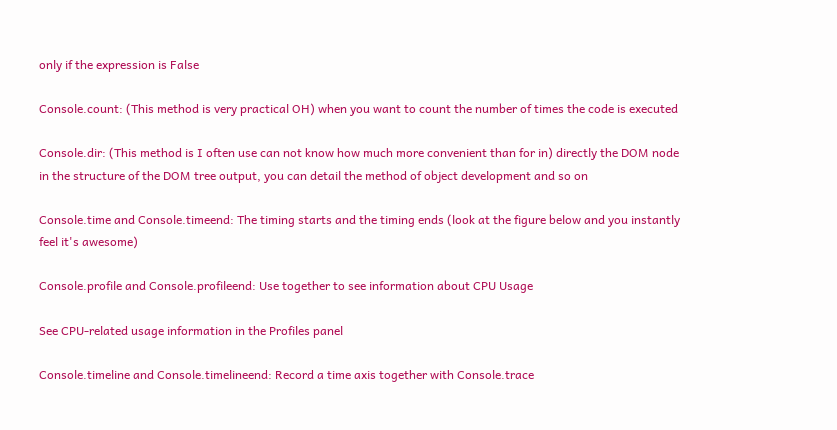only if the expression is False

Console.count: (This method is very practical OH) when you want to count the number of times the code is executed

Console.dir: (This method is I often use can not know how much more convenient than for in) directly the DOM node in the structure of the DOM tree output, you can detail the method of object development and so on

Console.time and Console.timeend: The timing starts and the timing ends (look at the figure below and you instantly feel it's awesome)

Console.profile and Console.profileend: Use together to see information about CPU Usage

See CPU-related usage information in the Profiles panel

Console.timeline and Console.timelineend: Record a time axis together with Console.trace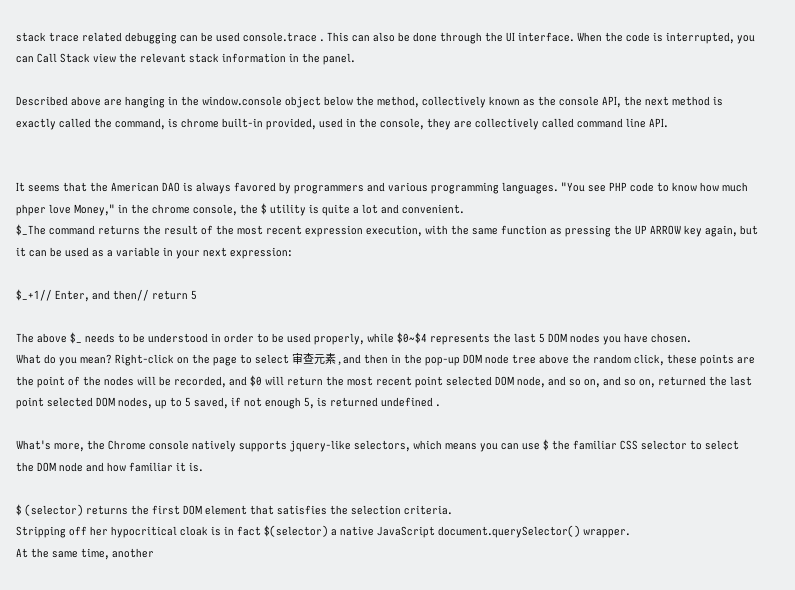stack trace related debugging can be used console.trace . This can also be done through the UI interface. When the code is interrupted, you can Call Stack view the relevant stack information in the panel.

Described above are hanging in the window.console object below the method, collectively known as the console API, the next method is exactly called the command, is chrome built-in provided, used in the console, they are collectively called command line API.


It seems that the American DAO is always favored by programmers and various programming languages. "You see PHP code to know how much phper love Money," in the chrome console, the $ utility is quite a lot and convenient.
$_The command returns the result of the most recent expression execution, with the same function as pressing the UP ARROW key again, but it can be used as a variable in your next expression:

$_+1// Enter, and then// return 5

The above $_ needs to be understood in order to be used properly, while $0~$4 represents the last 5 DOM nodes you have chosen.
What do you mean? Right-click on the page to select 审查元素 , and then in the pop-up DOM node tree above the random click, these points are the point of the nodes will be recorded, and $0 will return the most recent point selected DOM node, and so on, and so on, returned the last point selected DOM nodes, up to 5 saved, if not enough 5, is returned undefined .

What's more, the Chrome console natively supports jquery-like selectors, which means you can use $ the familiar CSS selector to select the DOM node and how familiar it is.

$ (selector) returns the first DOM element that satisfies the selection criteria.
Stripping off her hypocritical cloak is in fact $(selector) a native JavaScript document.querySelector() wrapper.
At the same time, another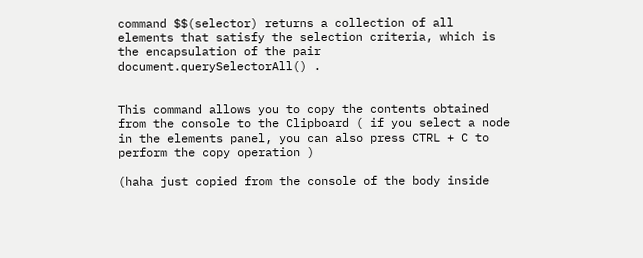command $$(selector) returns a collection of all elements that satisfy the selection criteria, which is the encapsulation of the pair document.querySelectorAll() .


This command allows you to copy the contents obtained from the console to the Clipboard ( if you select a node in the elements panel, you can also press CTRL + C to perform the copy operation )

(haha just copied from the console of the body inside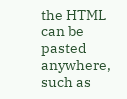the HTML can be pasted anywhere, such as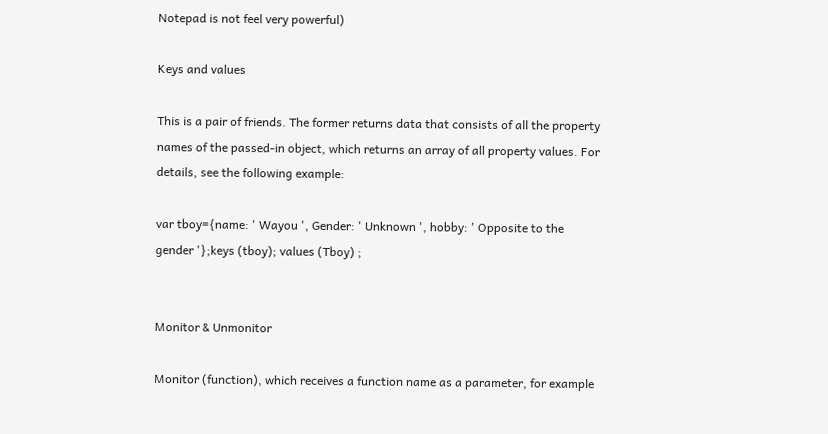Notepad is not feel very powerful)

Keys and values

This is a pair of friends. The former returns data that consists of all the property names of the passed-in object, which returns an array of all property values. For details, see the following example:

var tboy={name: ' Wayou ', Gender: ' Unknown ', hobby: ' Opposite to the gender '};keys (tboy); values (Tboy) ;


Monitor & Unmonitor

Monitor (function), which receives a function name as a parameter, for example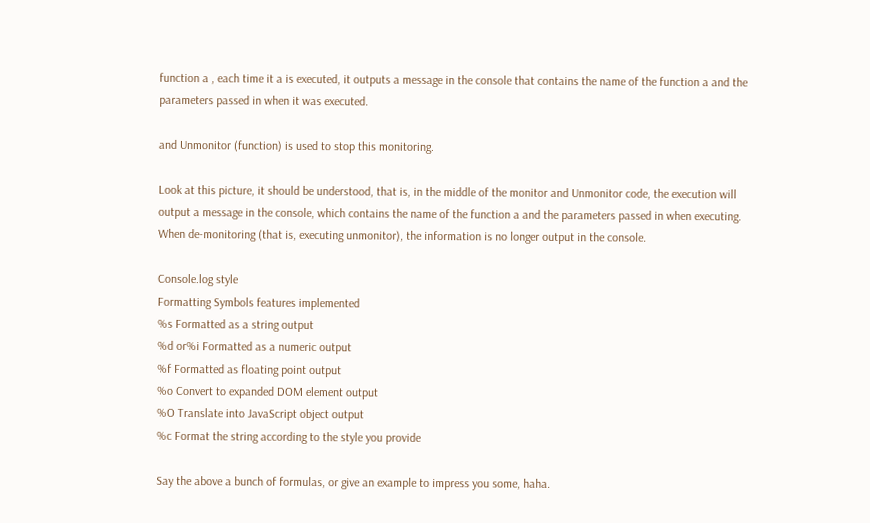function a , each time it a is executed, it outputs a message in the console that contains the name of the function a and the parameters passed in when it was executed.

and Unmonitor (function) is used to stop this monitoring.

Look at this picture, it should be understood, that is, in the middle of the monitor and Unmonitor code, the execution will output a message in the console, which contains the name of the function a and the parameters passed in when executing. When de-monitoring (that is, executing unmonitor), the information is no longer output in the console.

Console.log style
Formatting Symbols features implemented
%s Formatted as a string output
%d or%i Formatted as a numeric output
%f Formatted as floating point output
%o Convert to expanded DOM element output
%O Translate into JavaScript object output
%c Format the string according to the style you provide

Say the above a bunch of formulas, or give an example to impress you some, haha.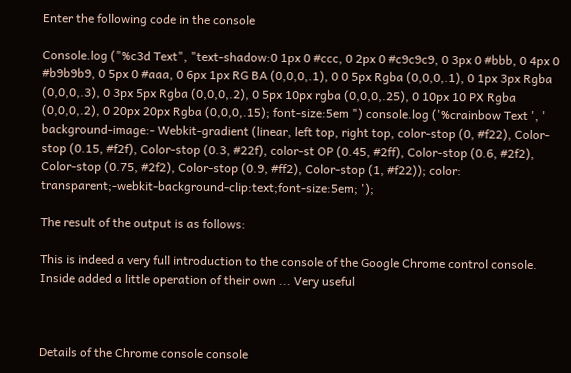Enter the following code in the console

Console.log ("%c3d Text", "text-shadow:0 1px 0 #ccc, 0 2px 0 #c9c9c9, 0 3px 0 #bbb, 0 4px 0 #b9b9b9, 0 5px 0 #aaa, 0 6px 1px RG BA (0,0,0,.1), 0 0 5px Rgba (0,0,0,.1), 0 1px 3px Rgba (0,0,0,.3), 0 3px 5px Rgba (0,0,0,.2), 0 5px 10px rgba (0,0,0,.25), 0 10px 10 PX Rgba (0,0,0,.2), 0 20px 20px Rgba (0,0,0,.15); font-size:5em ") console.log ('%crainbow Text ', ' background-image:- Webkit-gradient (linear, left top, right top, color-stop (0, #f22), Color-stop (0.15, #f2f), Color-stop (0.3, #22f), color-st OP (0.45, #2ff), Color-stop (0.6, #2f2), Color-stop (0.75, #2f2), Color-stop (0.9, #ff2), Color-stop (1, #f22)); color: transparent;-webkit-background-clip:text;font-size:5em; ');

The result of the output is as follows:

This is indeed a very full introduction to the console of the Google Chrome control console. Inside added a little operation of their own ... Very useful



Details of the Chrome console console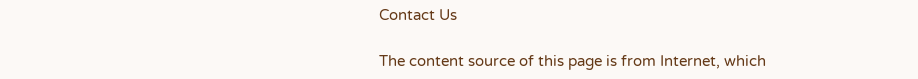Contact Us

The content source of this page is from Internet, which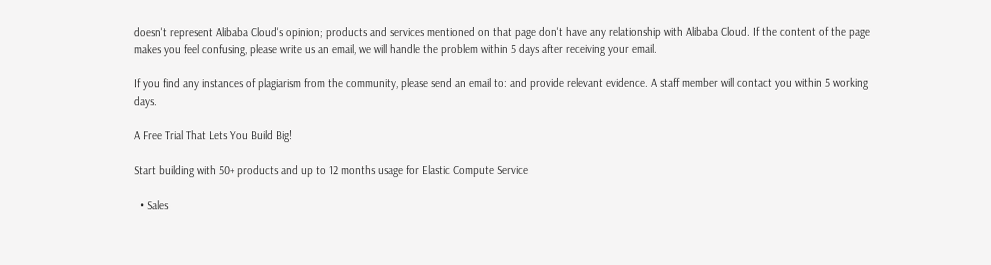doesn't represent Alibaba Cloud's opinion; products and services mentioned on that page don't have any relationship with Alibaba Cloud. If the content of the page makes you feel confusing, please write us an email, we will handle the problem within 5 days after receiving your email.

If you find any instances of plagiarism from the community, please send an email to: and provide relevant evidence. A staff member will contact you within 5 working days.

A Free Trial That Lets You Build Big!

Start building with 50+ products and up to 12 months usage for Elastic Compute Service

  • Sales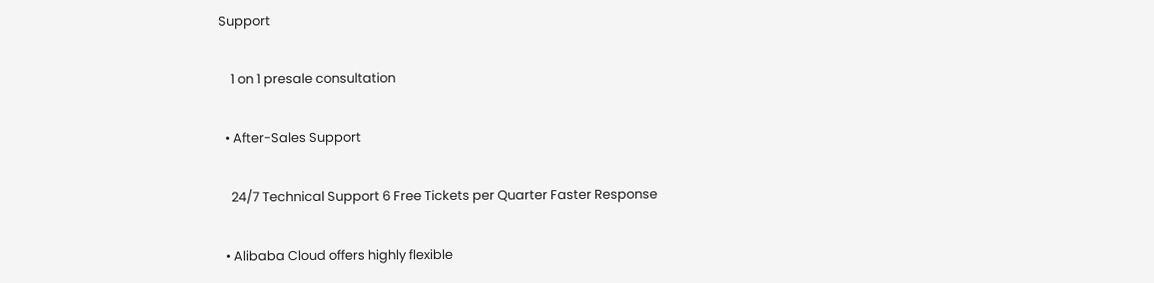Support

    1 on 1 presale consultation

  • After-Sales Support

    24/7 Technical Support 6 Free Tickets per Quarter Faster Response

  • Alibaba Cloud offers highly flexible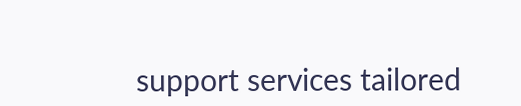support services tailored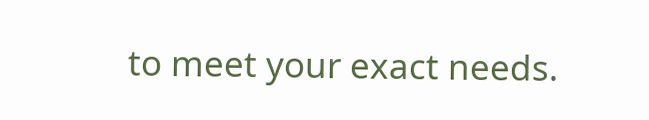to meet your exact needs.